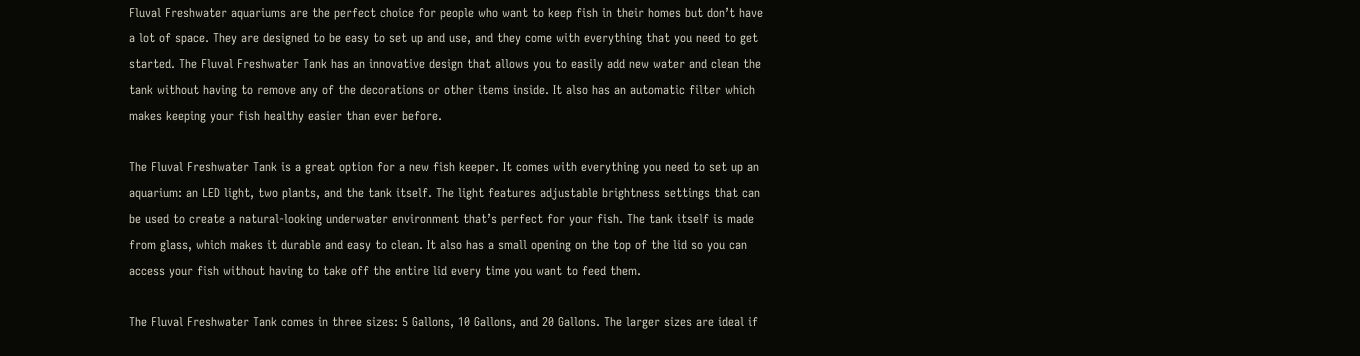Fluval Freshwater aquariums are the perfect choice for people who want to keep fish in their homes but don’t have a lot of space. They are designed to be easy to set up and use, and they come with everything that you need to get started. The Fluval Freshwater Tank has an innovative design that allows you to easily add new water and clean the tank without having to remove any of the decorations or other items inside. It also has an automatic filter which makes keeping your fish healthy easier than ever before.

The Fluval Freshwater Tank is a great option for a new fish keeper. It comes with everything you need to set up an aquarium: an LED light, two plants, and the tank itself. The light features adjustable brightness settings that can be used to create a natural-looking underwater environment that’s perfect for your fish. The tank itself is made from glass, which makes it durable and easy to clean. It also has a small opening on the top of the lid so you can access your fish without having to take off the entire lid every time you want to feed them.

The Fluval Freshwater Tank comes in three sizes: 5 Gallons, 10 Gallons, and 20 Gallons. The larger sizes are ideal if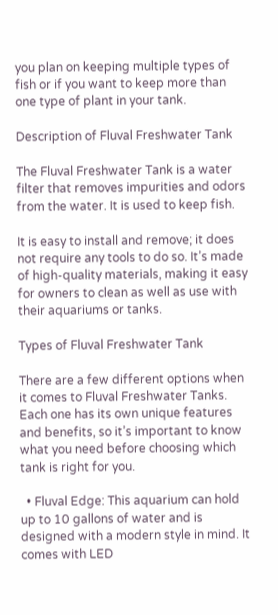you plan on keeping multiple types of fish or if you want to keep more than one type of plant in your tank.

Description of Fluval Freshwater Tank

The Fluval Freshwater Tank is a water filter that removes impurities and odors from the water. It is used to keep fish.

It is easy to install and remove; it does not require any tools to do so. It’s made of high-quality materials, making it easy for owners to clean as well as use with their aquariums or tanks.

Types of Fluval Freshwater Tank

There are a few different options when it comes to Fluval Freshwater Tanks. Each one has its own unique features and benefits, so it’s important to know what you need before choosing which tank is right for you.

  • Fluval Edge: This aquarium can hold up to 10 gallons of water and is designed with a modern style in mind. It comes with LED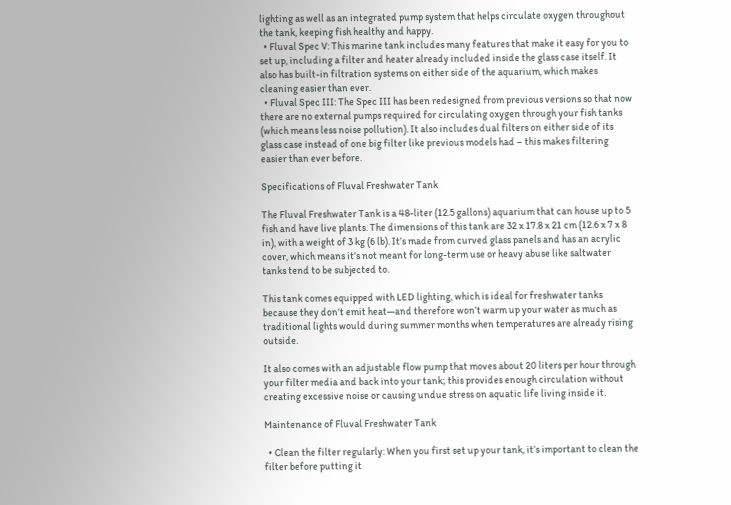lighting as well as an integrated pump system that helps circulate oxygen throughout the tank, keeping fish healthy and happy.
  • Fluval Spec V: This marine tank includes many features that make it easy for you to set up, including a filter and heater already included inside the glass case itself. It also has built-in filtration systems on either side of the aquarium, which makes cleaning easier than ever.
  • Fluval Spec III: The Spec III has been redesigned from previous versions so that now there are no external pumps required for circulating oxygen through your fish tanks (which means less noise pollution). It also includes dual filters on either side of its glass case instead of one big filter like previous models had – this makes filtering easier than ever before.

Specifications of Fluval Freshwater Tank

The Fluval Freshwater Tank is a 48-liter (12.5 gallons) aquarium that can house up to 5 fish and have live plants. The dimensions of this tank are 32 x 17.8 x 21 cm (12.6 x 7 x 8 in), with a weight of 3 kg (6 lb). It’s made from curved glass panels and has an acrylic cover, which means it’s not meant for long-term use or heavy abuse like saltwater tanks tend to be subjected to.

This tank comes equipped with LED lighting, which is ideal for freshwater tanks because they don’t emit heat—and therefore won’t warm up your water as much as traditional lights would during summer months when temperatures are already rising outside.

It also comes with an adjustable flow pump that moves about 20 liters per hour through your filter media and back into your tank; this provides enough circulation without creating excessive noise or causing undue stress on aquatic life living inside it.

Maintenance of Fluval Freshwater Tank

  • Clean the filter regularly: When you first set up your tank, it’s important to clean the filter before putting it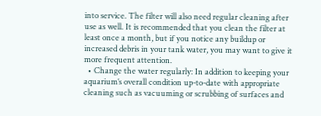into service. The filter will also need regular cleaning after use as well. It is recommended that you clean the filter at least once a month, but if you notice any buildup or increased debris in your tank water, you may want to give it more frequent attention.
  • Change the water regularly: In addition to keeping your aquarium’s overall condition up-to-date with appropriate cleaning such as vacuuming or scrubbing of surfaces and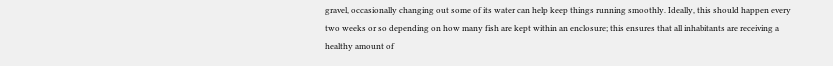gravel, occasionally changing out some of its water can help keep things running smoothly. Ideally, this should happen every two weeks or so depending on how many fish are kept within an enclosure; this ensures that all inhabitants are receiving a healthy amount of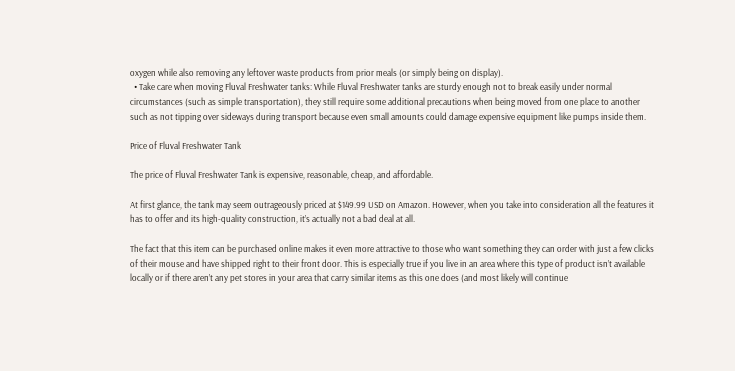oxygen while also removing any leftover waste products from prior meals (or simply being on display).
  • Take care when moving Fluval Freshwater tanks: While Fluval Freshwater tanks are sturdy enough not to break easily under normal circumstances (such as simple transportation), they still require some additional precautions when being moved from one place to another such as not tipping over sideways during transport because even small amounts could damage expensive equipment like pumps inside them.

Price of Fluval Freshwater Tank

The price of Fluval Freshwater Tank is expensive, reasonable, cheap, and affordable.

At first glance, the tank may seem outrageously priced at $149.99 USD on Amazon. However, when you take into consideration all the features it has to offer and its high-quality construction, it’s actually not a bad deal at all.

The fact that this item can be purchased online makes it even more attractive to those who want something they can order with just a few clicks of their mouse and have shipped right to their front door. This is especially true if you live in an area where this type of product isn’t available locally or if there aren’t any pet stores in your area that carry similar items as this one does (and most likely will continue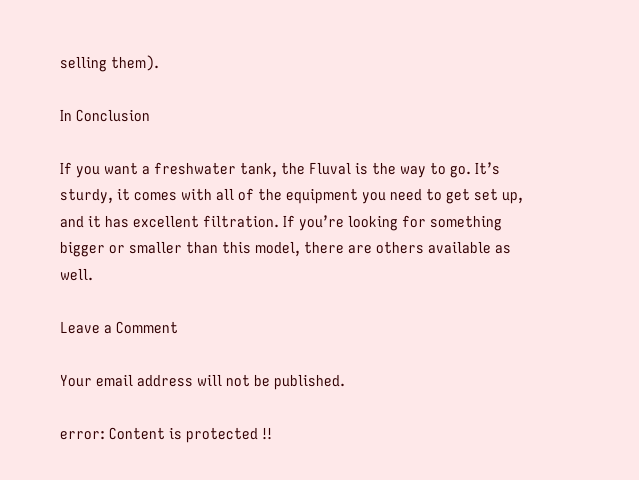selling them).

In Conclusion

If you want a freshwater tank, the Fluval is the way to go. It’s sturdy, it comes with all of the equipment you need to get set up, and it has excellent filtration. If you’re looking for something bigger or smaller than this model, there are others available as well.

Leave a Comment

Your email address will not be published.

error: Content is protected !!